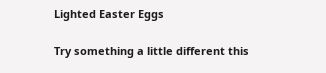Lighted Easter Eggs

Try something a little different this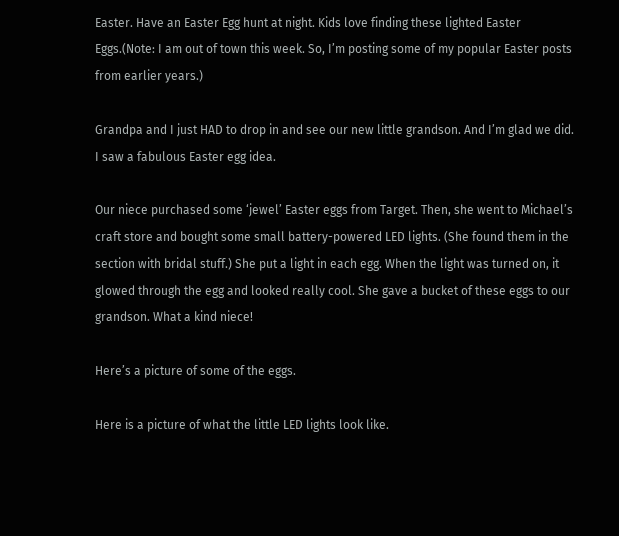Easter. Have an Easter Egg hunt at night. Kids love finding these lighted Easter Eggs.(Note: I am out of town this week. So, I’m posting some of my popular Easter posts from earlier years.)

Grandpa and I just HAD to drop in and see our new little grandson. And I’m glad we did. I saw a fabulous Easter egg idea.

Our niece purchased some ‘jewel’ Easter eggs from Target. Then, she went to Michael’s craft store and bought some small battery-powered LED lights. (She found them in the section with bridal stuff.) She put a light in each egg. When the light was turned on, it glowed through the egg and looked really cool. She gave a bucket of these eggs to our grandson. What a kind niece!

Here’s a picture of some of the eggs.

Here is a picture of what the little LED lights look like.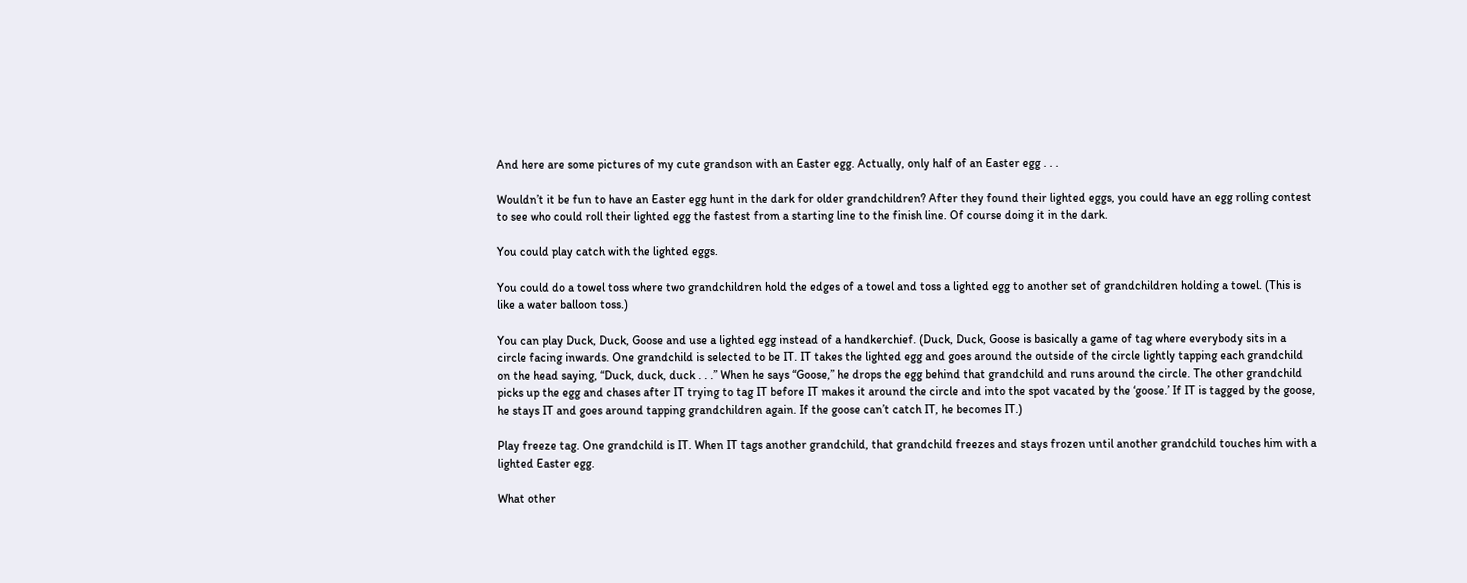And here are some pictures of my cute grandson with an Easter egg. Actually, only half of an Easter egg . . .

Wouldn’t it be fun to have an Easter egg hunt in the dark for older grandchildren? After they found their lighted eggs, you could have an egg rolling contest to see who could roll their lighted egg the fastest from a starting line to the finish line. Of course doing it in the dark.

You could play catch with the lighted eggs.

You could do a towel toss where two grandchildren hold the edges of a towel and toss a lighted egg to another set of grandchildren holding a towel. (This is like a water balloon toss.)

You can play Duck, Duck, Goose and use a lighted egg instead of a handkerchief. (Duck, Duck, Goose is basically a game of tag where everybody sits in a circle facing inwards. One grandchild is selected to be IT. IT takes the lighted egg and goes around the outside of the circle lightly tapping each grandchild on the head saying, “Duck, duck, duck . . .” When he says “Goose,” he drops the egg behind that grandchild and runs around the circle. The other grandchild picks up the egg and chases after IT trying to tag IT before IT makes it around the circle and into the spot vacated by the ‘goose.’ If IT is tagged by the goose, he stays IT and goes around tapping grandchildren again. If the goose can’t catch IT, he becomes IT.)

Play freeze tag. One grandchild is IT. When IT tags another grandchild, that grandchild freezes and stays frozen until another grandchild touches him with a lighted Easter egg.

What other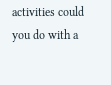activities could you do with a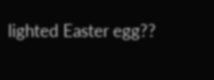lighted Easter egg??